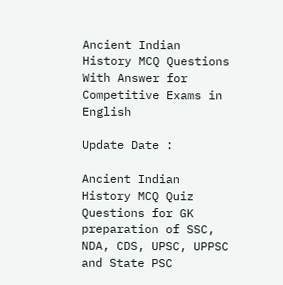Ancient Indian History MCQ Questions With Answer for Competitive Exams in English

Update Date :

Ancient Indian History MCQ Quiz Questions for GK preparation of SSC, NDA, CDS, UPSC, UPPSC and State PSC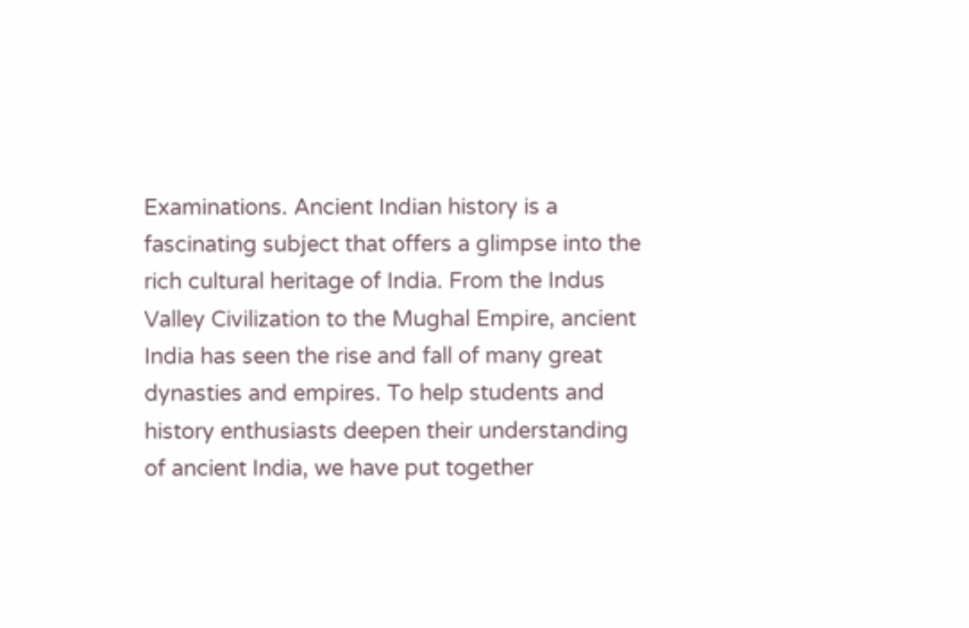Examinations. Ancient Indian history is a fascinating subject that offers a glimpse into the rich cultural heritage of India. From the Indus Valley Civilization to the Mughal Empire, ancient India has seen the rise and fall of many great dynasties and empires. To help students and history enthusiasts deepen their understanding of ancient India, we have put together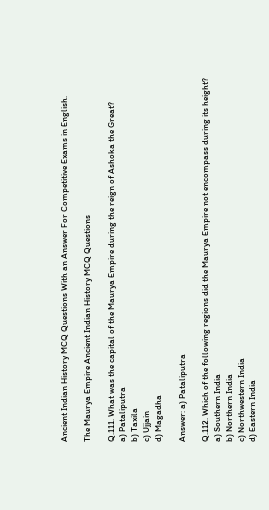Ancient Indian History MCQ Questions With an Answer For Competitive Exams in English.

The Maurya Empire Ancient Indian History MCQ Questions

Q.111. What was the capital of the Maurya Empire during the reign of Ashoka the Great?
a) Pataliputra
b) Taxila
c) Ujjain
d) Magadha

Answer: a) Pataliputra

Q.112. Which of the following regions did the Maurya Empire not encompass during its height?
a) Southern India
b) Northern India
c) Northwestern India
d) Eastern India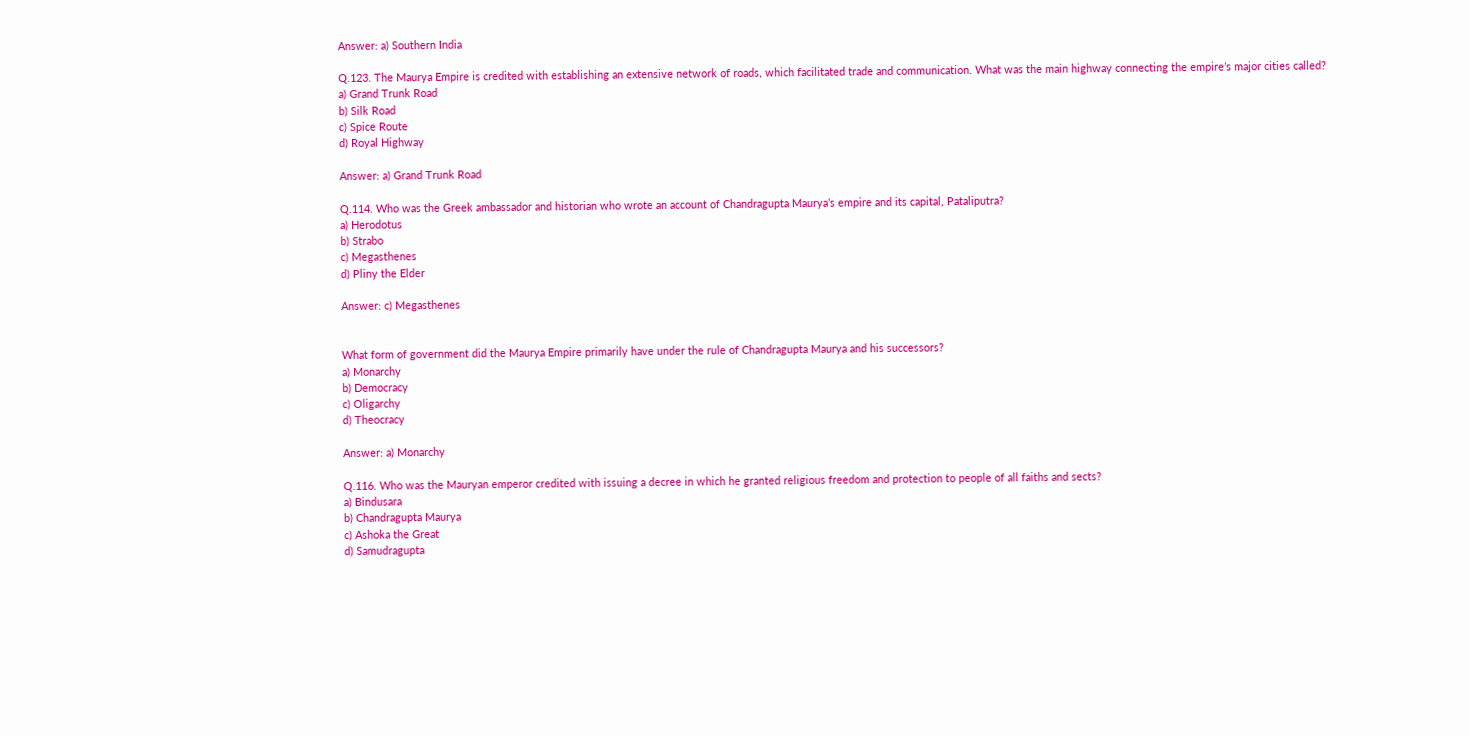Answer: a) Southern India

Q.123. The Maurya Empire is credited with establishing an extensive network of roads, which facilitated trade and communication. What was the main highway connecting the empire’s major cities called?
a) Grand Trunk Road
b) Silk Road
c) Spice Route
d) Royal Highway

Answer: a) Grand Trunk Road

Q.114. Who was the Greek ambassador and historian who wrote an account of Chandragupta Maurya’s empire and its capital, Pataliputra?
a) Herodotus
b) Strabo
c) Megasthenes
d) Pliny the Elder

Answer: c) Megasthenes


What form of government did the Maurya Empire primarily have under the rule of Chandragupta Maurya and his successors?
a) Monarchy
b) Democracy
c) Oligarchy
d) Theocracy

Answer: a) Monarchy

Q.116. Who was the Mauryan emperor credited with issuing a decree in which he granted religious freedom and protection to people of all faiths and sects?
a) Bindusara
b) Chandragupta Maurya
c) Ashoka the Great
d) Samudragupta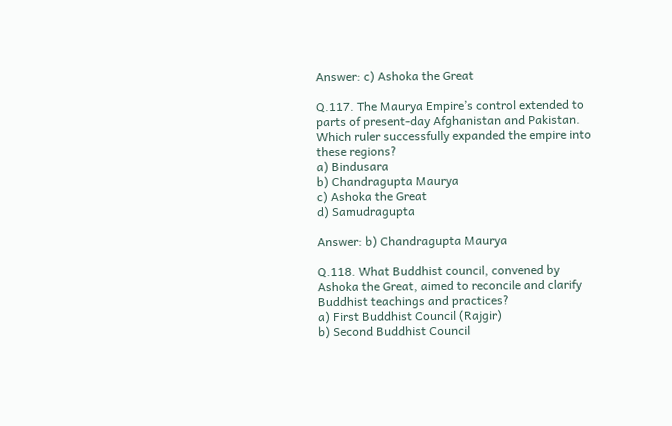Answer: c) Ashoka the Great

Q.117. The Maurya Empire’s control extended to parts of present-day Afghanistan and Pakistan. Which ruler successfully expanded the empire into these regions?
a) Bindusara
b) Chandragupta Maurya
c) Ashoka the Great
d) Samudragupta

Answer: b) Chandragupta Maurya

Q.118. What Buddhist council, convened by Ashoka the Great, aimed to reconcile and clarify Buddhist teachings and practices?
a) First Buddhist Council (Rajgir)
b) Second Buddhist Council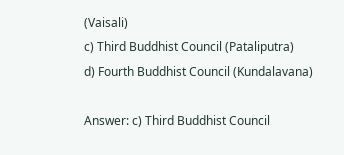(Vaisali)
c) Third Buddhist Council (Pataliputra)
d) Fourth Buddhist Council (Kundalavana)

Answer: c) Third Buddhist Council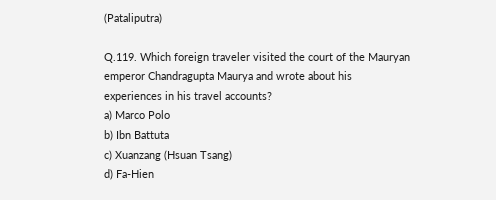(Pataliputra)

Q.119. Which foreign traveler visited the court of the Mauryan emperor Chandragupta Maurya and wrote about his experiences in his travel accounts?
a) Marco Polo
b) Ibn Battuta
c) Xuanzang (Hsuan Tsang)
d) Fa-Hien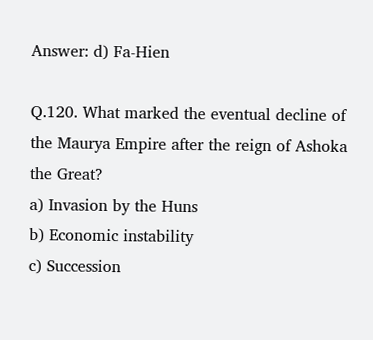Answer: d) Fa-Hien

Q.120. What marked the eventual decline of the Maurya Empire after the reign of Ashoka the Great?
a) Invasion by the Huns
b) Economic instability
c) Succession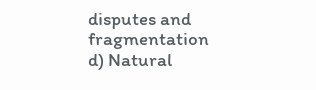disputes and fragmentation
d) Natural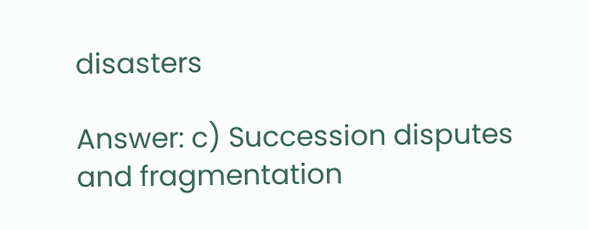disasters

Answer: c) Succession disputes and fragmentation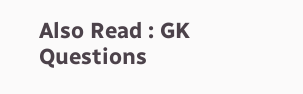Also Read : GK Questions